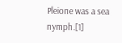Pleione was a sea nymph.[1]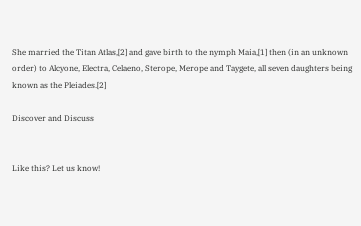She married the Titan Atlas,[2] and gave birth to the nymph Maia,[1] then (in an unknown order) to Alcyone, Electra, Celaeno, Sterope, Merope and Taygete, all seven daughters being known as the Pleiades.[2]

Discover and Discuss


Like this? Let us know!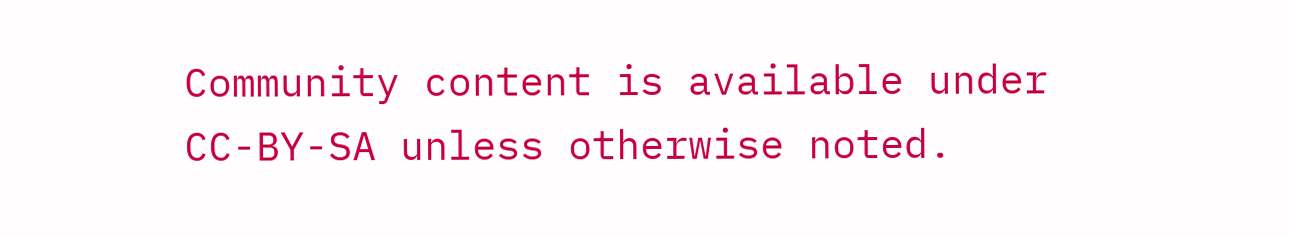Community content is available under CC-BY-SA unless otherwise noted.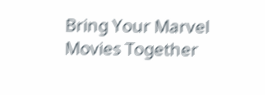Bring Your Marvel Movies Together